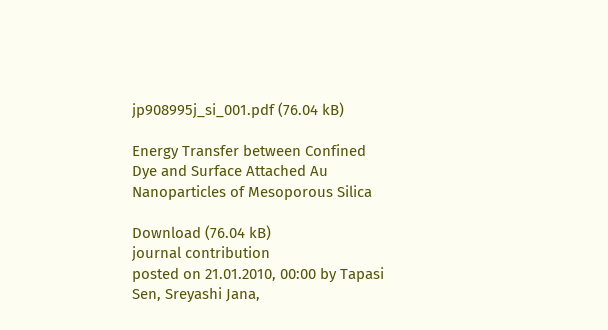jp908995j_si_001.pdf (76.04 kB)

Energy Transfer between Confined Dye and Surface Attached Au Nanoparticles of Mesoporous Silica

Download (76.04 kB)
journal contribution
posted on 21.01.2010, 00:00 by Tapasi Sen, Sreyashi Jana,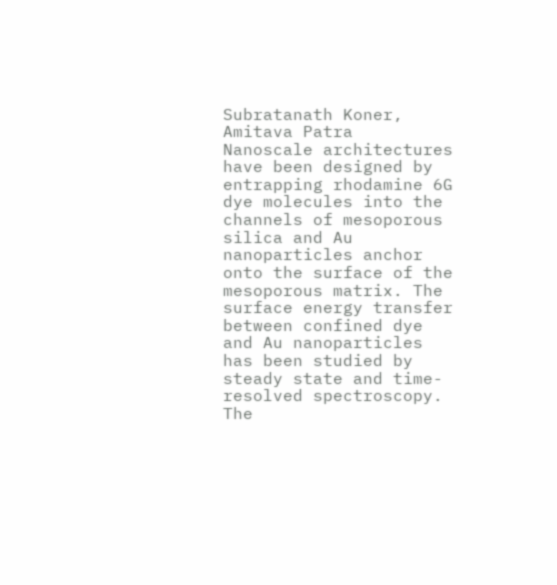Subratanath Koner, Amitava Patra
Nanoscale architectures have been designed by entrapping rhodamine 6G dye molecules into the channels of mesoporous silica and Au nanoparticles anchor onto the surface of the mesoporous matrix. The surface energy transfer between confined dye and Au nanoparticles has been studied by steady state and time-resolved spectroscopy. The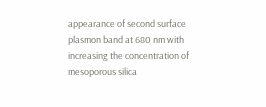appearance of second surface plasmon band at 680 nm with increasing the concentration of mesoporous silica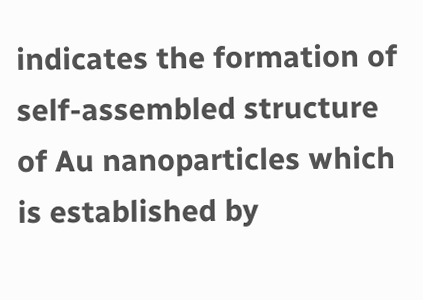indicates the formation of self-assembled structure of Au nanoparticles which is established by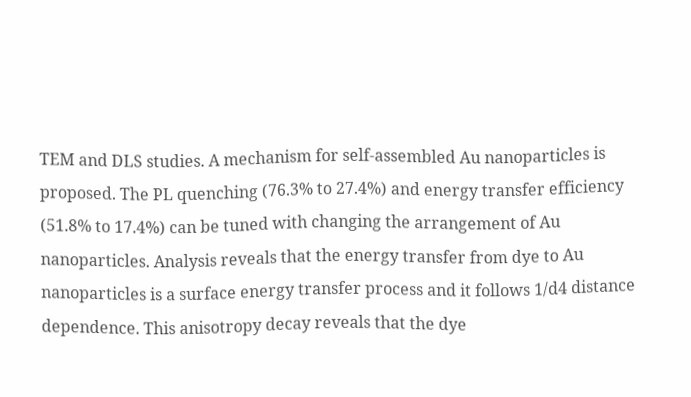TEM and DLS studies. A mechanism for self-assembled Au nanoparticles is proposed. The PL quenching (76.3% to 27.4%) and energy transfer efficiency (51.8% to 17.4%) can be tuned with changing the arrangement of Au nanoparticles. Analysis reveals that the energy transfer from dye to Au nanoparticles is a surface energy transfer process and it follows 1/d4 distance dependence. This anisotropy decay reveals that the dye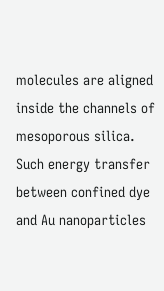molecules are aligned inside the channels of mesoporous silica. Such energy transfer between confined dye and Au nanoparticles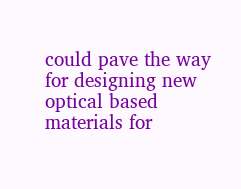could pave the way for designing new optical based materials for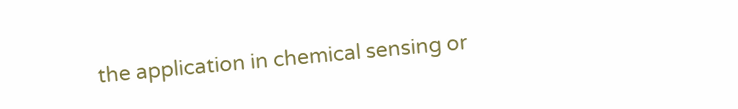the application in chemical sensing or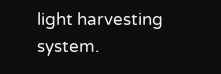light harvesting system.